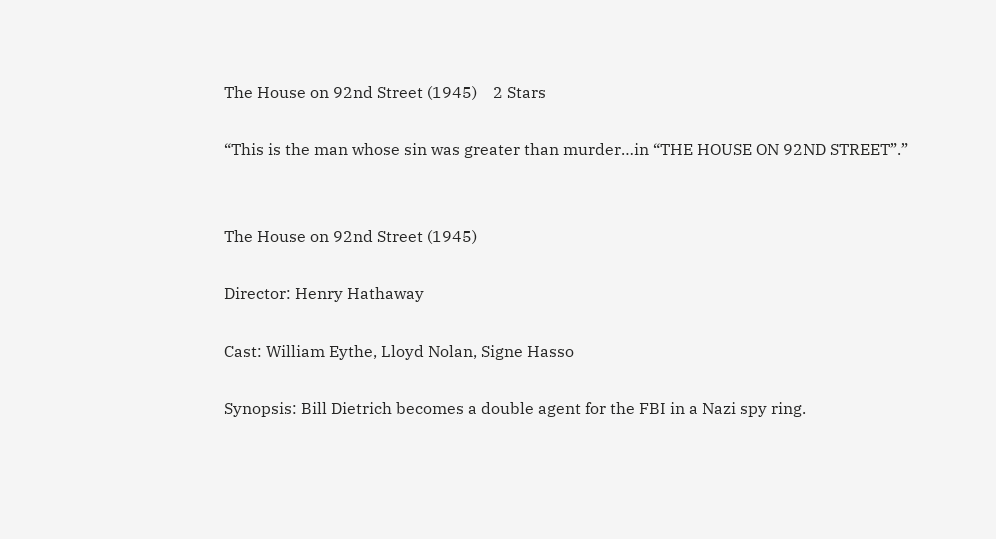The House on 92nd Street (1945)    2 Stars

“This is the man whose sin was greater than murder…in “THE HOUSE ON 92ND STREET”.”


The House on 92nd Street (1945)

Director: Henry Hathaway

Cast: William Eythe, Lloyd Nolan, Signe Hasso

Synopsis: Bill Dietrich becomes a double agent for the FBI in a Nazi spy ring.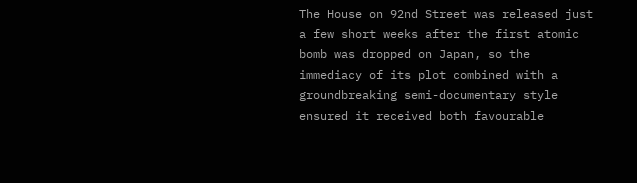The House on 92nd Street was released just a few short weeks after the first atomic bomb was dropped on Japan, so the immediacy of its plot combined with a groundbreaking semi-documentary style ensured it received both favourable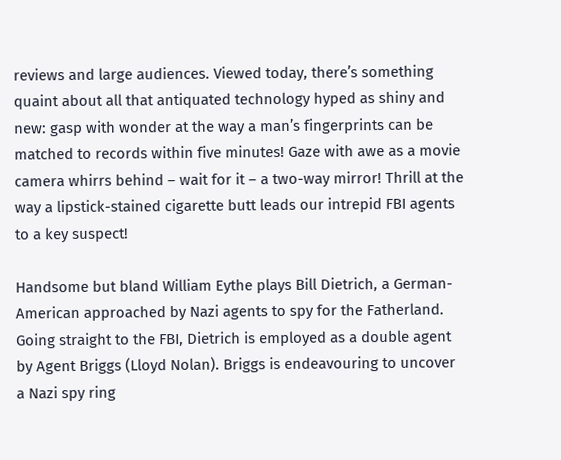reviews and large audiences. Viewed today, there’s something quaint about all that antiquated technology hyped as shiny and new: gasp with wonder at the way a man’s fingerprints can be matched to records within five minutes! Gaze with awe as a movie camera whirrs behind – wait for it – a two-way mirror! Thrill at the way a lipstick-stained cigarette butt leads our intrepid FBI agents to a key suspect!

Handsome but bland William Eythe plays Bill Dietrich, a German-American approached by Nazi agents to spy for the Fatherland. Going straight to the FBI, Dietrich is employed as a double agent by Agent Briggs (Lloyd Nolan). Briggs is endeavouring to uncover a Nazi spy ring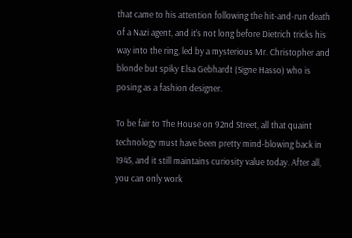that came to his attention following the hit-and-run death of a Nazi agent, and it’s not long before Dietrich tricks his way into the ring, led by a mysterious Mr. Christopher and blonde but spiky Elsa Gebhardt (Signe Hasso) who is posing as a fashion designer.

To be fair to The House on 92nd Street, all that quaint technology must have been pretty mind-blowing back in 1945, and it still maintains curiosity value today. After all, you can only work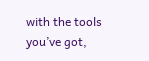with the tools you’ve got,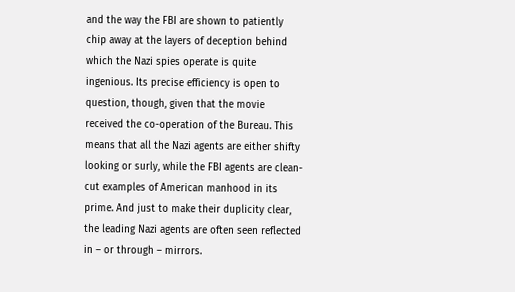and the way the FBI are shown to patiently chip away at the layers of deception behind which the Nazi spies operate is quite ingenious. Its precise efficiency is open to question, though, given that the movie received the co-operation of the Bureau. This means that all the Nazi agents are either shifty looking or surly, while the FBI agents are clean-cut examples of American manhood in its prime. And just to make their duplicity clear, the leading Nazi agents are often seen reflected in – or through – mirrors.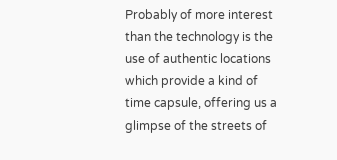Probably of more interest than the technology is the use of authentic locations which provide a kind of time capsule, offering us a glimpse of the streets of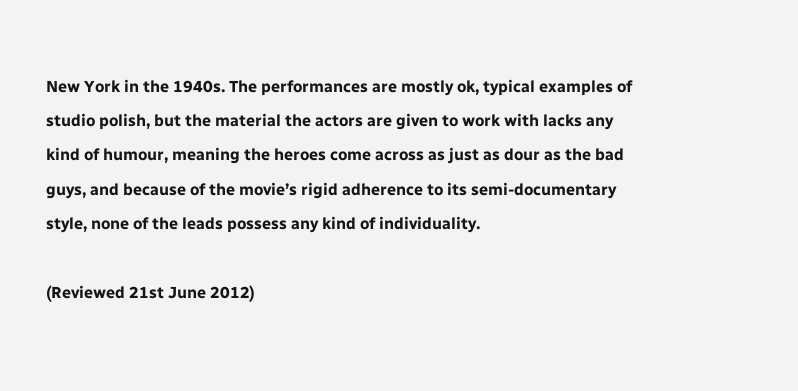New York in the 1940s. The performances are mostly ok, typical examples of studio polish, but the material the actors are given to work with lacks any kind of humour, meaning the heroes come across as just as dour as the bad guys, and because of the movie’s rigid adherence to its semi-documentary style, none of the leads possess any kind of individuality.

(Reviewed 21st June 2012)